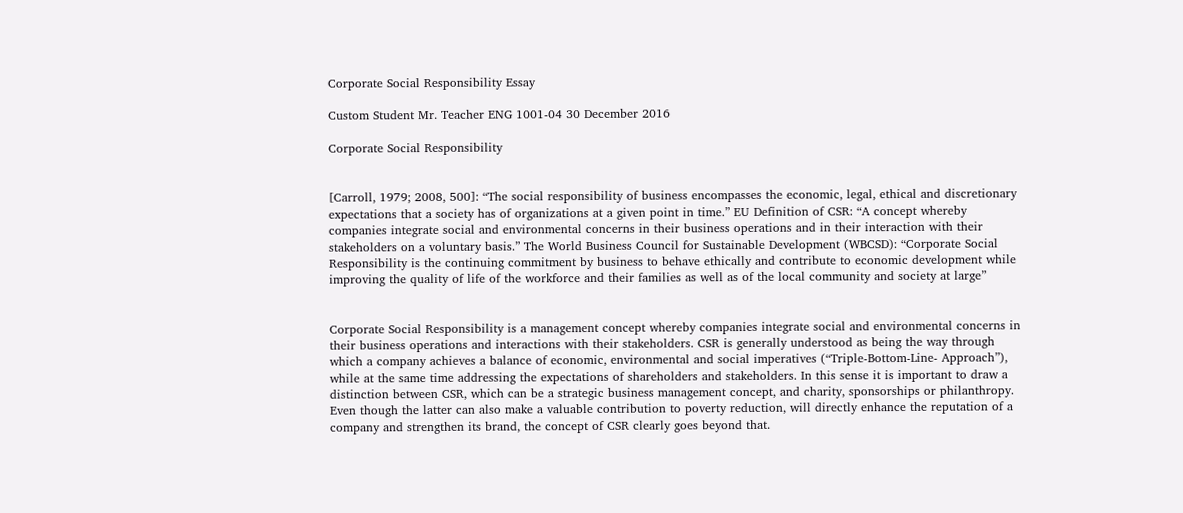Corporate Social Responsibility Essay

Custom Student Mr. Teacher ENG 1001-04 30 December 2016

Corporate Social Responsibility


[Carroll, 1979; 2008, 500]: “The social responsibility of business encompasses the economic, legal, ethical and discretionary expectations that a society has of organizations at a given point in time.” EU Definition of CSR: “A concept whereby companies integrate social and environmental concerns in their business operations and in their interaction with their stakeholders on a voluntary basis.” The World Business Council for Sustainable Development (WBCSD): “Corporate Social Responsibility is the continuing commitment by business to behave ethically and contribute to economic development while improving the quality of life of the workforce and their families as well as of the local community and society at large”


Corporate Social Responsibility is a management concept whereby companies integrate social and environmental concerns in their business operations and interactions with their stakeholders. CSR is generally understood as being the way through which a company achieves a balance of economic, environmental and social imperatives (“Triple-Bottom-Line- Approach”), while at the same time addressing the expectations of shareholders and stakeholders. In this sense it is important to draw a distinction between CSR, which can be a strategic business management concept, and charity, sponsorships or philanthropy. Even though the latter can also make a valuable contribution to poverty reduction, will directly enhance the reputation of a company and strengthen its brand, the concept of CSR clearly goes beyond that.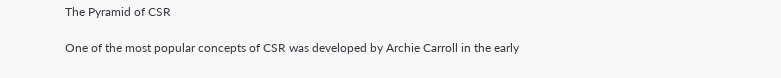The Pyramid of CSR

One of the most popular concepts of CSR was developed by Archie Carroll in the early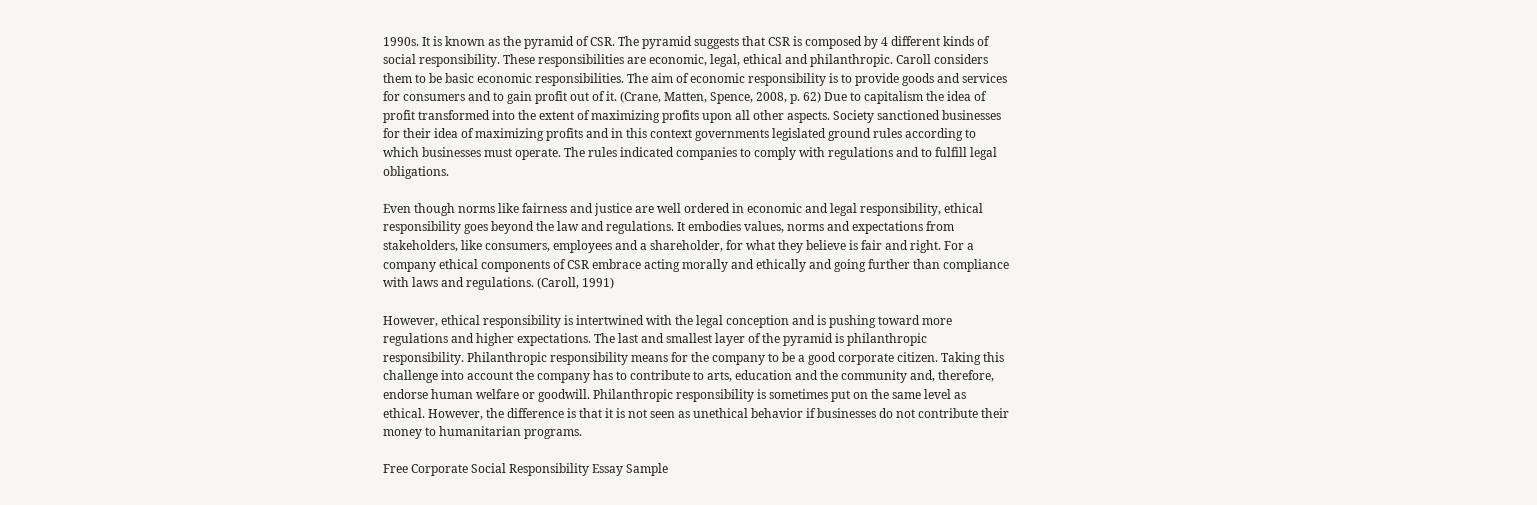1990s. It is known as the pyramid of CSR. The pyramid suggests that CSR is composed by 4 different kinds of social responsibility. These responsibilities are economic, legal, ethical and philanthropic. Caroll considers them to be basic economic responsibilities. The aim of economic responsibility is to provide goods and services for consumers and to gain profit out of it. (Crane, Matten, Spence, 2008, p. 62) Due to capitalism the idea of profit transformed into the extent of maximizing profits upon all other aspects. Society sanctioned businesses for their idea of maximizing profits and in this context governments legislated ground rules according to which businesses must operate. The rules indicated companies to comply with regulations and to fulfill legal obligations.

Even though norms like fairness and justice are well ordered in economic and legal responsibility, ethical responsibility goes beyond the law and regulations. It embodies values, norms and expectations from stakeholders, like consumers, employees and a shareholder, for what they believe is fair and right. For a company ethical components of CSR embrace acting morally and ethically and going further than compliance with laws and regulations. (Caroll, 1991)

However, ethical responsibility is intertwined with the legal conception and is pushing toward more regulations and higher expectations. The last and smallest layer of the pyramid is philanthropic responsibility. Philanthropic responsibility means for the company to be a good corporate citizen. Taking this challenge into account the company has to contribute to arts, education and the community and, therefore, endorse human welfare or goodwill. Philanthropic responsibility is sometimes put on the same level as ethical. However, the difference is that it is not seen as unethical behavior if businesses do not contribute their money to humanitarian programs.

Free Corporate Social Responsibility Essay Sample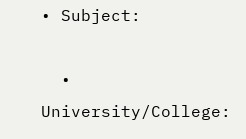• Subject:

  • University/College: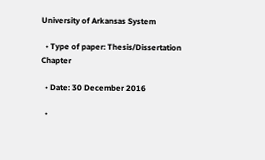University of Arkansas System

  • Type of paper: Thesis/Dissertation Chapter

  • Date: 30 December 2016

  •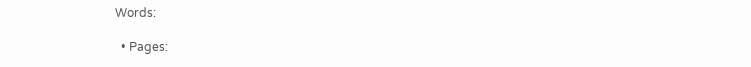Words:

  • Pages: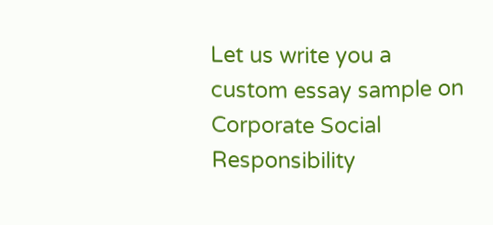Let us write you a custom essay sample on Corporate Social Responsibility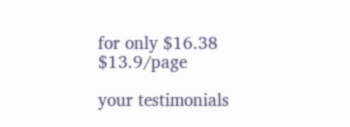for only $16.38 $13.9/page

your testimonials